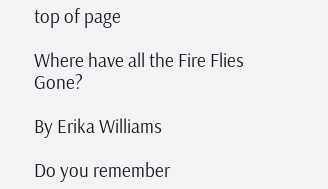top of page

Where have all the Fire Flies Gone?

By Erika Williams

Do you remember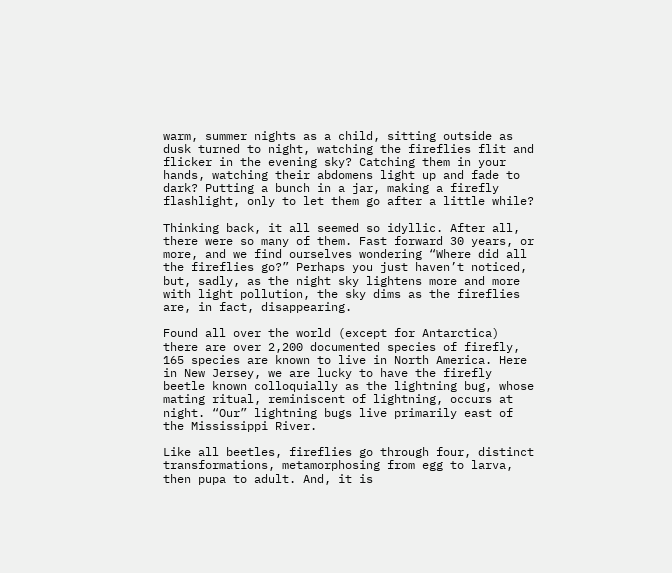warm, summer nights as a child, sitting outside as dusk turned to night, watching the fireflies flit and flicker in the evening sky? Catching them in your hands, watching their abdomens light up and fade to dark? Putting a bunch in a jar, making a firefly flashlight, only to let them go after a little while?

Thinking back, it all seemed so idyllic. After all, there were so many of them. Fast forward 30 years, or more, and we find ourselves wondering “Where did all the fireflies go?” Perhaps you just haven’t noticed, but, sadly, as the night sky lightens more and more with light pollution, the sky dims as the fireflies are, in fact, disappearing.

Found all over the world (except for Antarctica) there are over 2,200 documented species of firefly, 165 species are known to live in North America. Here in New Jersey, we are lucky to have the firefly beetle known colloquially as the lightning bug, whose mating ritual, reminiscent of lightning, occurs at night. “Our” lightning bugs live primarily east of the Mississippi River.

Like all beetles, fireflies go through four, distinct transformations, metamorphosing from egg to larva, then pupa to adult. And, it is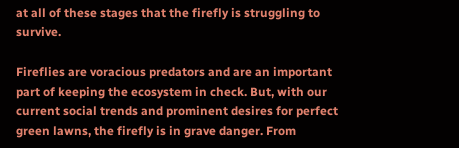at all of these stages that the firefly is struggling to survive.

Fireflies are voracious predators and are an important part of keeping the ecosystem in check. But, with our current social trends and prominent desires for perfect green lawns, the firefly is in grave danger. From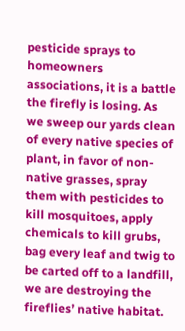pesticide sprays to homeowners associations, it is a battle the firefly is losing. As we sweep our yards clean of every native species of plant, in favor of non-native grasses, spray them with pesticides to kill mosquitoes, apply chemicals to kill grubs, bag every leaf and twig to be carted off to a landfill, we are destroying the fireflies’ native habitat.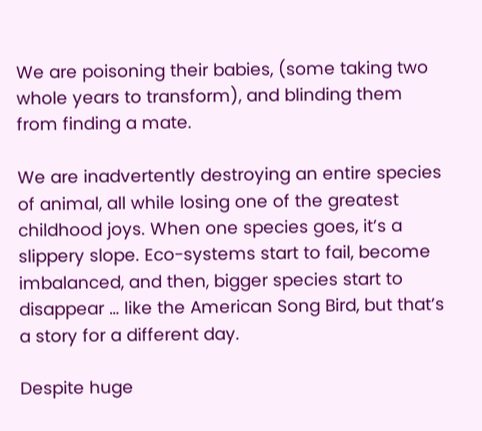We are poisoning their babies, (some taking two whole years to transform), and blinding them from finding a mate.

We are inadvertently destroying an entire species of animal, all while losing one of the greatest childhood joys. When one species goes, it’s a slippery slope. Eco-systems start to fail, become imbalanced, and then, bigger species start to disappear … like the American Song Bird, but that’s a story for a different day.

Despite huge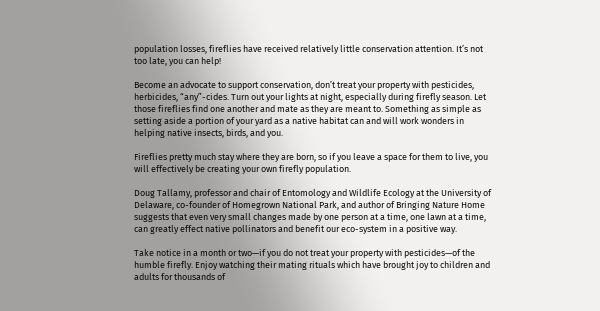population losses, fireflies have received relatively little conservation attention. It’s not too late, you can help!

Become an advocate to support conservation, don’t treat your property with pesticides, herbicides, “any”-cides. Turn out your lights at night, especially during firefly season. Let those fireflies find one another and mate as they are meant to. Something as simple as setting aside a portion of your yard as a native habitat can and will work wonders in helping native insects, birds, and you.

Fireflies pretty much stay where they are born, so if you leave a space for them to live, you will effectively be creating your own firefly population.

Doug Tallamy, professor and chair of Entomology and Wildlife Ecology at the University of Delaware, co-founder of Homegrown National Park, and author of Bringing Nature Home suggests that even very small changes made by one person at a time, one lawn at a time, can greatly effect native pollinators and benefit our eco-system in a positive way.

Take notice in a month or two—if you do not treat your property with pesticides—of the humble firefly. Enjoy watching their mating rituals which have brought joy to children and adults for thousands of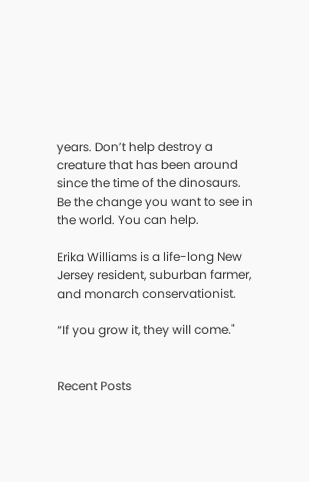years. Don’t help destroy a creature that has been around since the time of the dinosaurs. Be the change you want to see in the world. You can help.

Erika Williams is a life-long New Jersey resident, suburban farmer, and monarch conservationist.

“If you grow it, they will come."


Recent Posts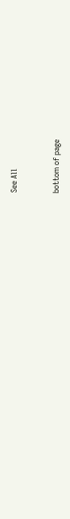See All


bottom of page